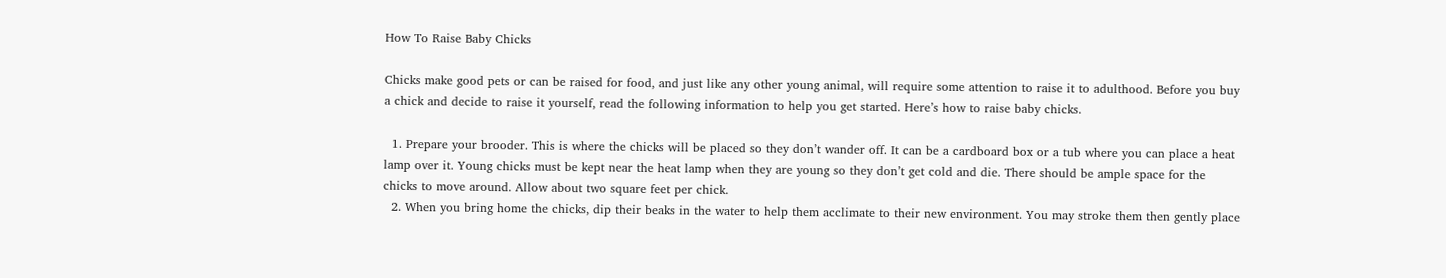How To Raise Baby Chicks

Chicks make good pets or can be raised for food, and just like any other young animal, will require some attention to raise it to adulthood. Before you buy a chick and decide to raise it yourself, read the following information to help you get started. Here’s how to raise baby chicks.

  1. Prepare your brooder. This is where the chicks will be placed so they don’t wander off. It can be a cardboard box or a tub where you can place a heat lamp over it. Young chicks must be kept near the heat lamp when they are young so they don’t get cold and die. There should be ample space for the chicks to move around. Allow about two square feet per chick.
  2. When you bring home the chicks, dip their beaks in the water to help them acclimate to their new environment. You may stroke them then gently place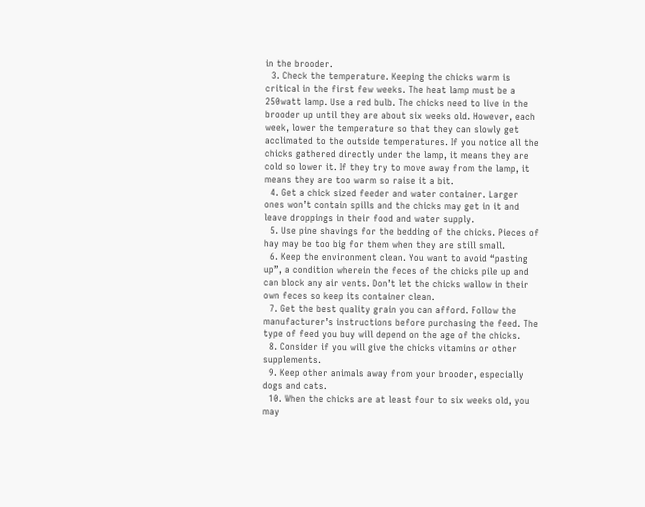in the brooder.
  3. Check the temperature. Keeping the chicks warm is critical in the first few weeks. The heat lamp must be a 250watt lamp. Use a red bulb. The chicks need to live in the brooder up until they are about six weeks old. However, each week, lower the temperature so that they can slowly get acclimated to the outside temperatures. If you notice all the chicks gathered directly under the lamp, it means they are cold so lower it. If they try to move away from the lamp, it means they are too warm so raise it a bit.
  4. Get a chick sized feeder and water container. Larger ones won’t contain spills and the chicks may get in it and leave droppings in their food and water supply.
  5. Use pine shavings for the bedding of the chicks. Pieces of hay may be too big for them when they are still small.
  6. Keep the environment clean. You want to avoid “pasting up”, a condition wherein the feces of the chicks pile up and can block any air vents. Don’t let the chicks wallow in their own feces so keep its container clean.
  7. Get the best quality grain you can afford. Follow the manufacturer’s instructions before purchasing the feed. The type of feed you buy will depend on the age of the chicks.
  8. Consider if you will give the chicks vitamins or other supplements.
  9. Keep other animals away from your brooder, especially dogs and cats.
  10. When the chicks are at least four to six weeks old, you may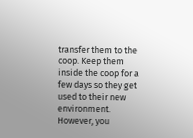transfer them to the coop. Keep them inside the coop for a few days so they get used to their new environment. However, you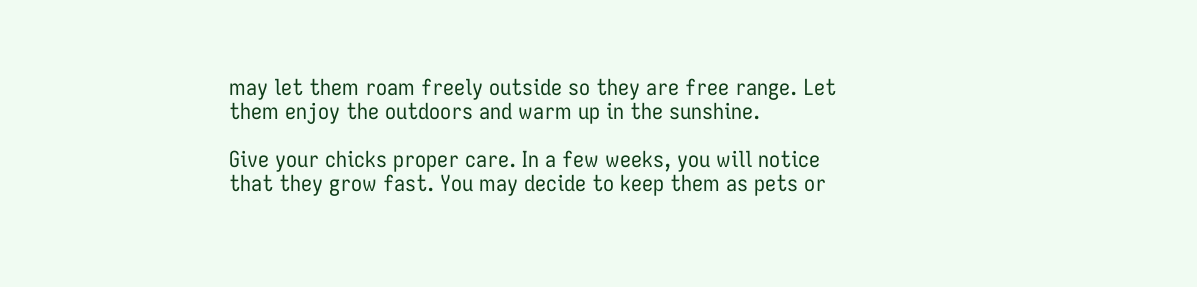may let them roam freely outside so they are free range. Let them enjoy the outdoors and warm up in the sunshine.

Give your chicks proper care. In a few weeks, you will notice that they grow fast. You may decide to keep them as pets or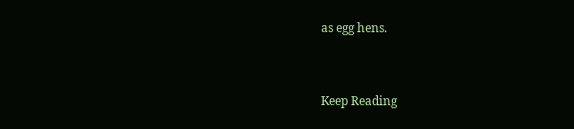as egg hens.


Keep Reading